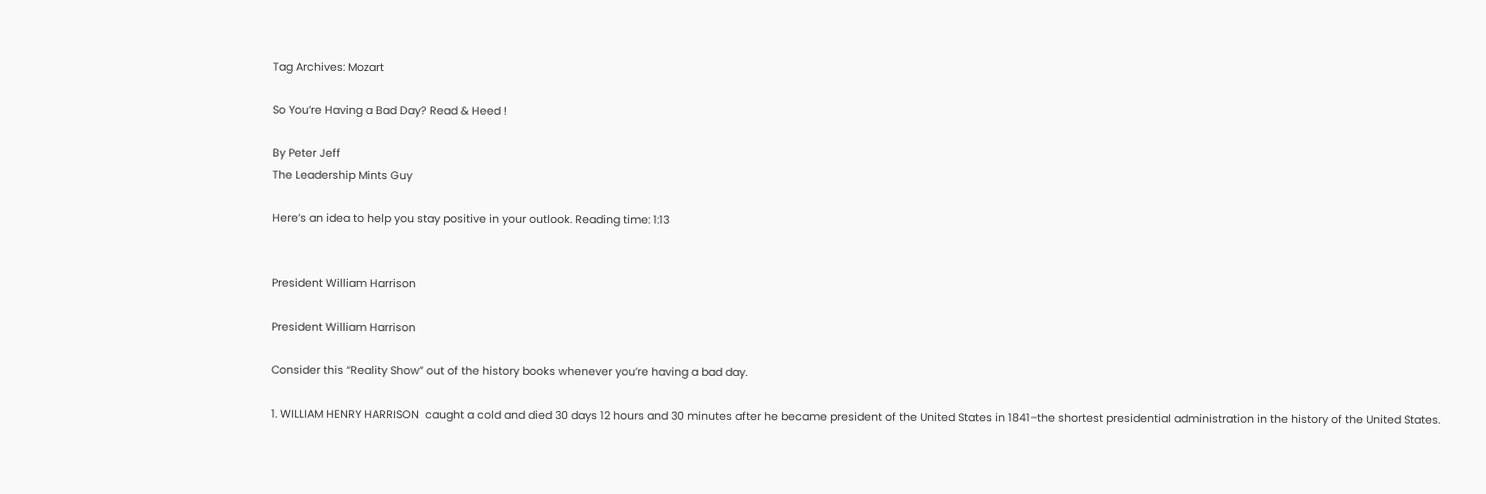Tag Archives: Mozart

So You’re Having a Bad Day? Read & Heed !

By Peter Jeff
The Leadership Mints Guy

Here’s an idea to help you stay positive in your outlook. Reading time: 1:13


President William Harrison

President William Harrison

Consider this “Reality Show” out of the history books whenever you’re having a bad day.

1. WILLIAM HENRY HARRISON  caught a cold and died 30 days 12 hours and 30 minutes after he became president of the United States in 1841–the shortest presidential administration in the history of the United States.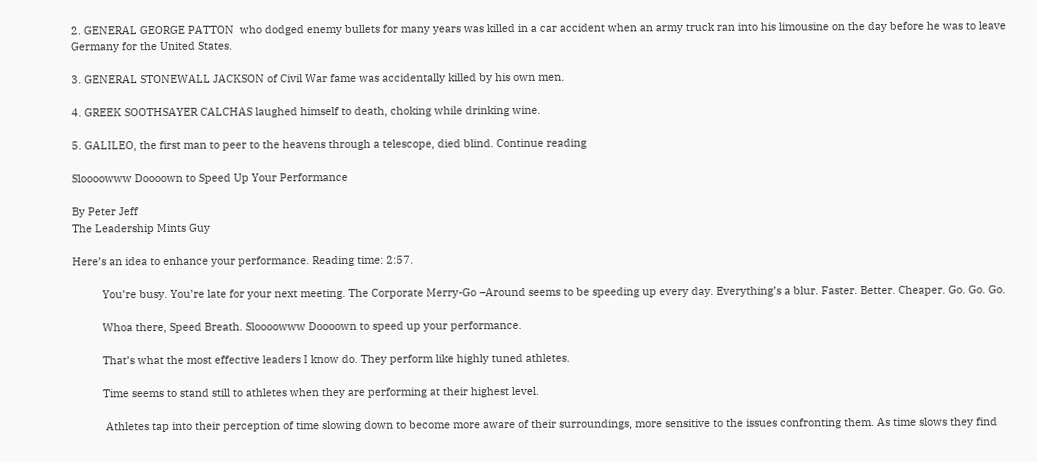2. GENERAL GEORGE PATTON  who dodged enemy bullets for many years was killed in a car accident when an army truck ran into his limousine on the day before he was to leave Germany for the United States.

3. GENERAL STONEWALL JACKSON of Civil War fame was accidentally killed by his own men.

4. GREEK SOOTHSAYER CALCHAS laughed himself to death, choking while drinking wine.

5. GALILEO, the first man to peer to the heavens through a telescope, died blind. Continue reading

Sloooowww Doooown to Speed Up Your Performance

By Peter Jeff
The Leadership Mints Guy

Here’s an idea to enhance your performance. Reading time: 2:57.

          You’re busy. You’re late for your next meeting. The Corporate Merry-Go –Around seems to be speeding up every day. Everything’s a blur. Faster. Better. Cheaper. Go. Go. Go.

          Whoa there, Speed Breath. Sloooowww Doooown to speed up your performance.

          That’s what the most effective leaders I know do. They perform like highly tuned athletes.

          Time seems to stand still to athletes when they are performing at their highest level.

           Athletes tap into their perception of time slowing down to become more aware of their surroundings, more sensitive to the issues confronting them. As time slows they find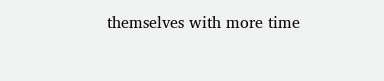themselves with more time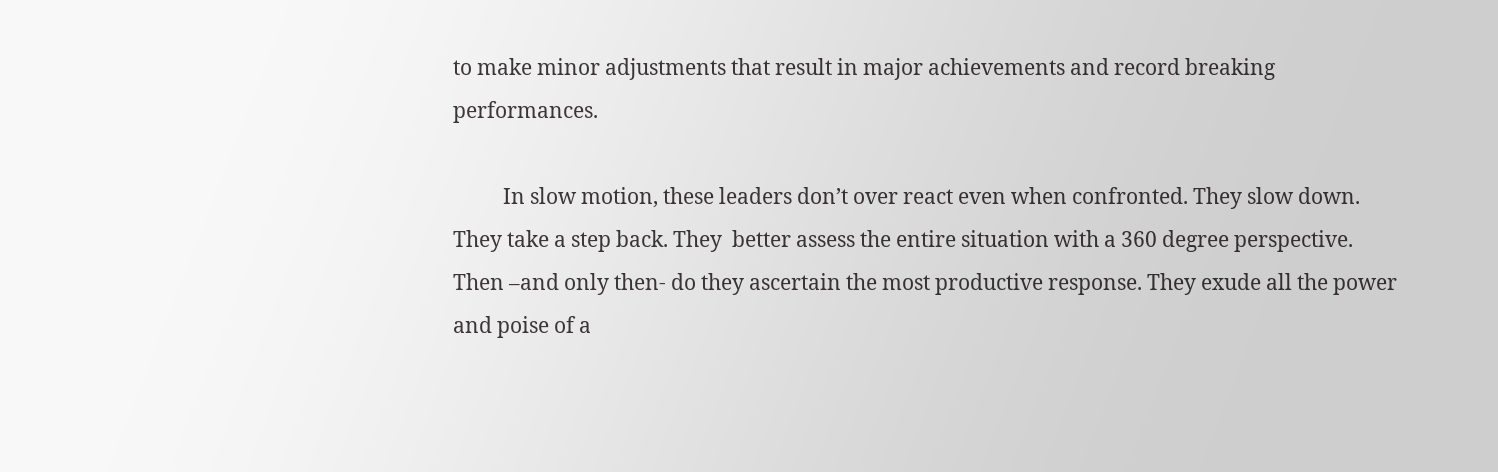to make minor adjustments that result in major achievements and record breaking performances.

          In slow motion, these leaders don’t over react even when confronted. They slow down. They take a step back. They  better assess the entire situation with a 360 degree perspective. Then –and only then- do they ascertain the most productive response. They exude all the power and poise of a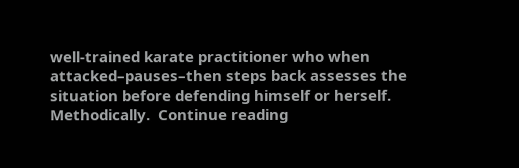well-trained karate practitioner who when attacked–pauses–then steps back assesses the situation before defending himself or herself. Methodically.  Continue reading